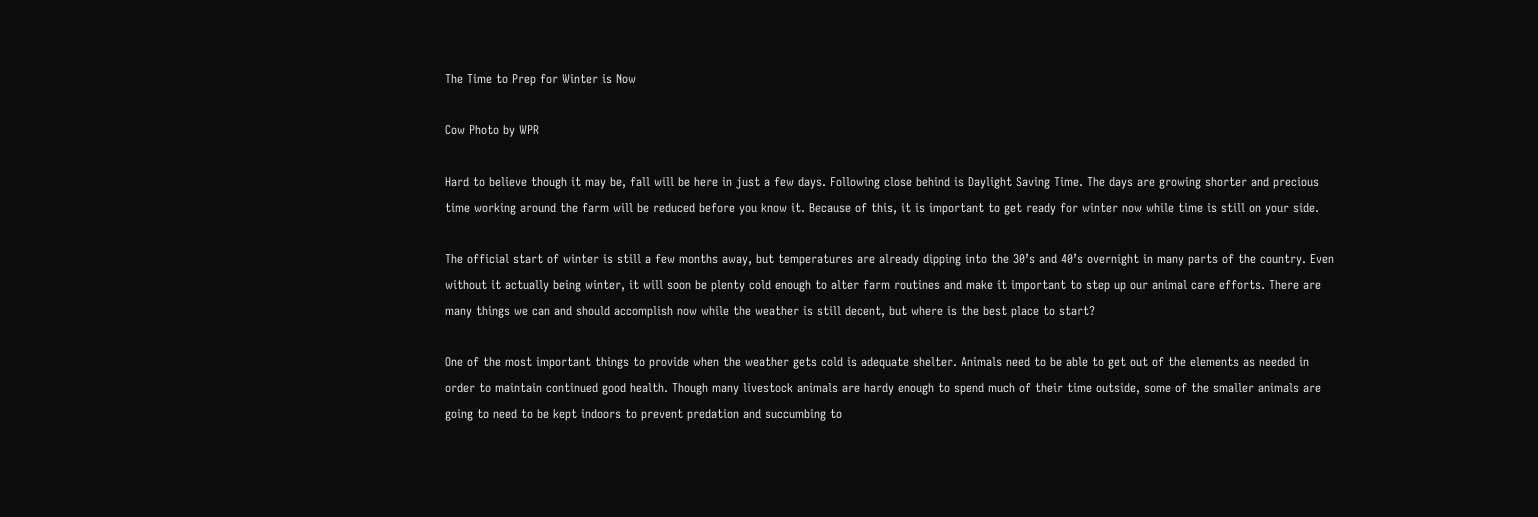The Time to Prep for Winter is Now

Cow Photo by WPR

Hard to believe though it may be, fall will be here in just a few days. Following close behind is Daylight Saving Time. The days are growing shorter and precious time working around the farm will be reduced before you know it. Because of this, it is important to get ready for winter now while time is still on your side.

The official start of winter is still a few months away, but temperatures are already dipping into the 30’s and 40’s overnight in many parts of the country. Even without it actually being winter, it will soon be plenty cold enough to alter farm routines and make it important to step up our animal care efforts. There are many things we can and should accomplish now while the weather is still decent, but where is the best place to start?

One of the most important things to provide when the weather gets cold is adequate shelter. Animals need to be able to get out of the elements as needed in order to maintain continued good health. Though many livestock animals are hardy enough to spend much of their time outside, some of the smaller animals are going to need to be kept indoors to prevent predation and succumbing to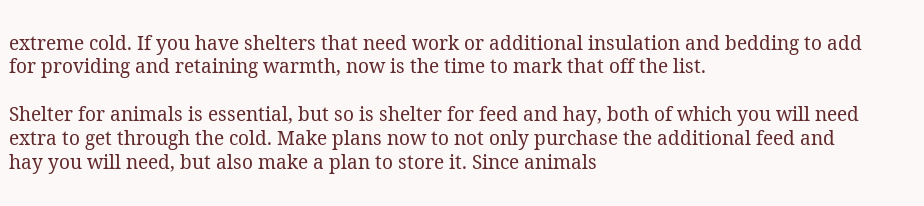extreme cold. If you have shelters that need work or additional insulation and bedding to add for providing and retaining warmth, now is the time to mark that off the list.

Shelter for animals is essential, but so is shelter for feed and hay, both of which you will need extra to get through the cold. Make plans now to not only purchase the additional feed and hay you will need, but also make a plan to store it. Since animals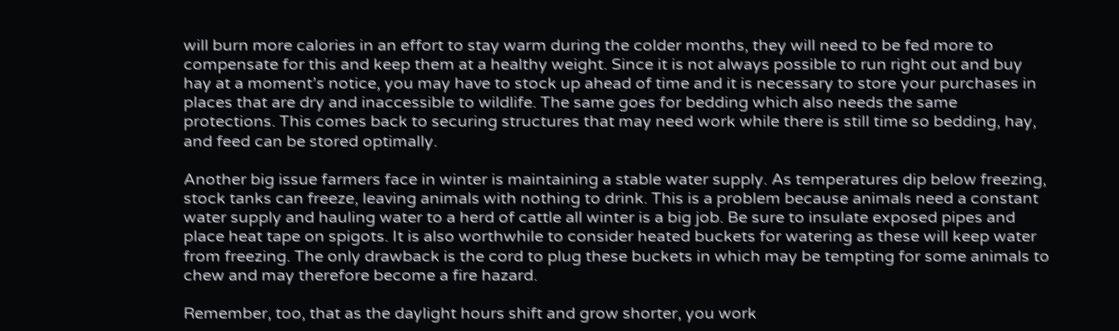will burn more calories in an effort to stay warm during the colder months, they will need to be fed more to compensate for this and keep them at a healthy weight. Since it is not always possible to run right out and buy hay at a moment’s notice, you may have to stock up ahead of time and it is necessary to store your purchases in places that are dry and inaccessible to wildlife. The same goes for bedding which also needs the same protections. This comes back to securing structures that may need work while there is still time so bedding, hay, and feed can be stored optimally.

Another big issue farmers face in winter is maintaining a stable water supply. As temperatures dip below freezing, stock tanks can freeze, leaving animals with nothing to drink. This is a problem because animals need a constant water supply and hauling water to a herd of cattle all winter is a big job. Be sure to insulate exposed pipes and place heat tape on spigots. It is also worthwhile to consider heated buckets for watering as these will keep water from freezing. The only drawback is the cord to plug these buckets in which may be tempting for some animals to chew and may therefore become a fire hazard.

Remember, too, that as the daylight hours shift and grow shorter, you work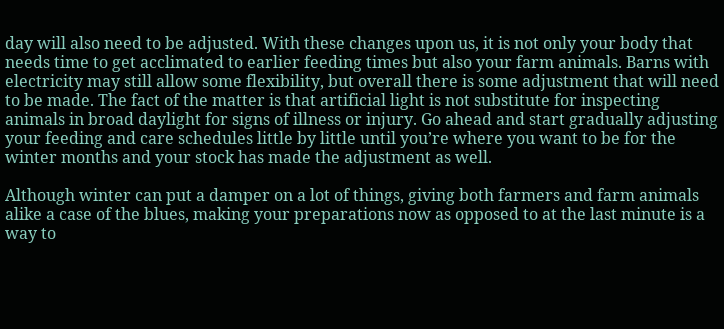day will also need to be adjusted. With these changes upon us, it is not only your body that needs time to get acclimated to earlier feeding times but also your farm animals. Barns with electricity may still allow some flexibility, but overall there is some adjustment that will need to be made. The fact of the matter is that artificial light is not substitute for inspecting animals in broad daylight for signs of illness or injury. Go ahead and start gradually adjusting your feeding and care schedules little by little until you’re where you want to be for the winter months and your stock has made the adjustment as well.

Although winter can put a damper on a lot of things, giving both farmers and farm animals alike a case of the blues, making your preparations now as opposed to at the last minute is a way to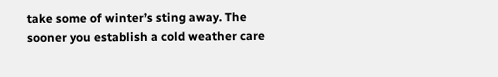take some of winter’s sting away. The sooner you establish a cold weather care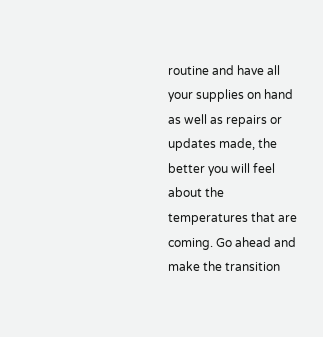routine and have all your supplies on hand as well as repairs or updates made, the better you will feel about the temperatures that are coming. Go ahead and make the transition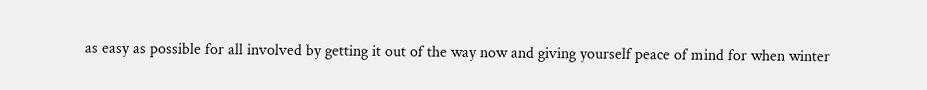as easy as possible for all involved by getting it out of the way now and giving yourself peace of mind for when winter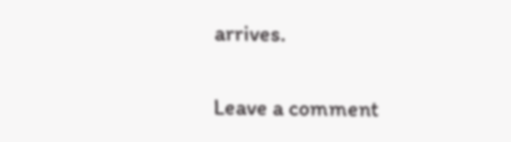arrives.

Leave a comment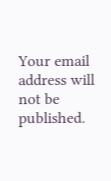Your email address will not be published.